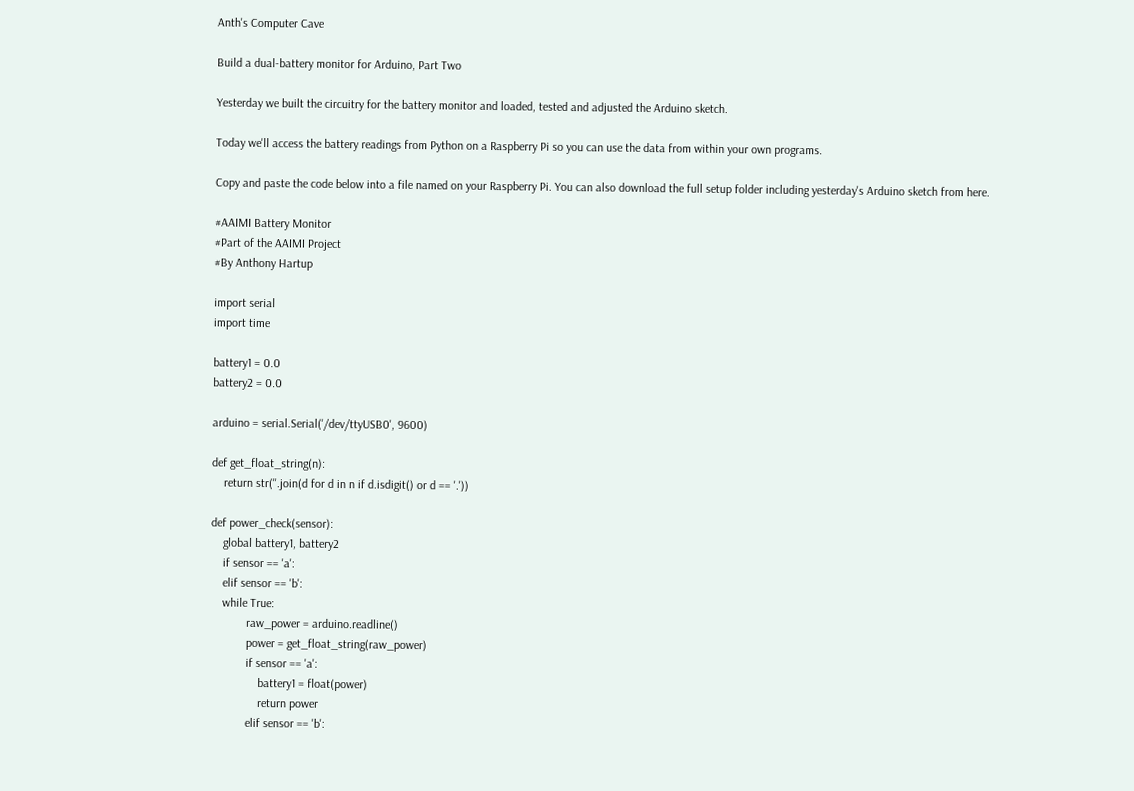Anth's Computer Cave

Build a dual-battery monitor for Arduino, Part Two

Yesterday we built the circuitry for the battery monitor and loaded, tested and adjusted the Arduino sketch.

Today we'll access the battery readings from Python on a Raspberry Pi so you can use the data from within your own programs.

Copy and paste the code below into a file named on your Raspberry Pi. You can also download the full setup folder including yesterday's Arduino sketch from here.

#AAIMI Battery Monitor
#Part of the AAIMI Project
#By Anthony Hartup

import serial
import time

battery1 = 0.0
battery2 = 0.0

arduino = serial.Serial('/dev/ttyUSB0', 9600)

def get_float_string(n):
    return str(''.join(d for d in n if d.isdigit() or d == '.'))

def power_check(sensor):
    global battery1, battery2
    if sensor == 'a':
    elif sensor == 'b':
    while True:
            raw_power = arduino.readline()
            power = get_float_string(raw_power)
            if sensor == 'a':
                battery1 = float(power)
                return power
            elif sensor == 'b':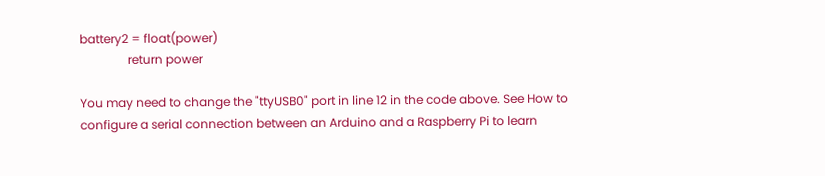battery2 = float(power)
                return power

You may need to change the "ttyUSB0" port in line 12 in the code above. See How to configure a serial connection between an Arduino and a Raspberry Pi to learn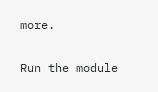more.

Run the module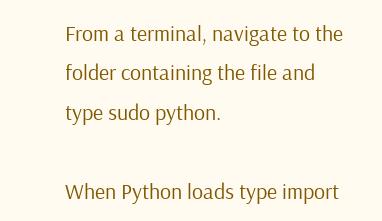From a terminal, navigate to the folder containing the file and type sudo python.

When Python loads type import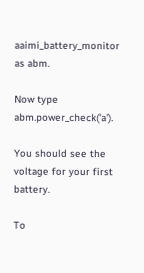aaimi_battery_monitor as abm.

Now type abm.power_check('a').

You should see the voltage for your first battery.

To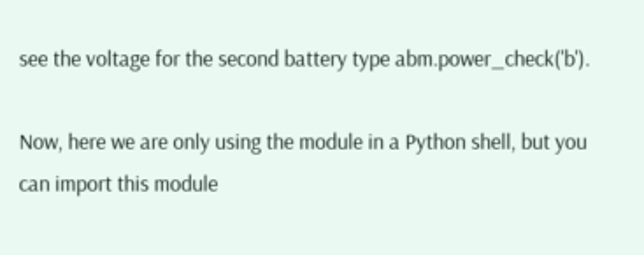see the voltage for the second battery type abm.power_check('b').

Now, here we are only using the module in a Python shell, but you can import this module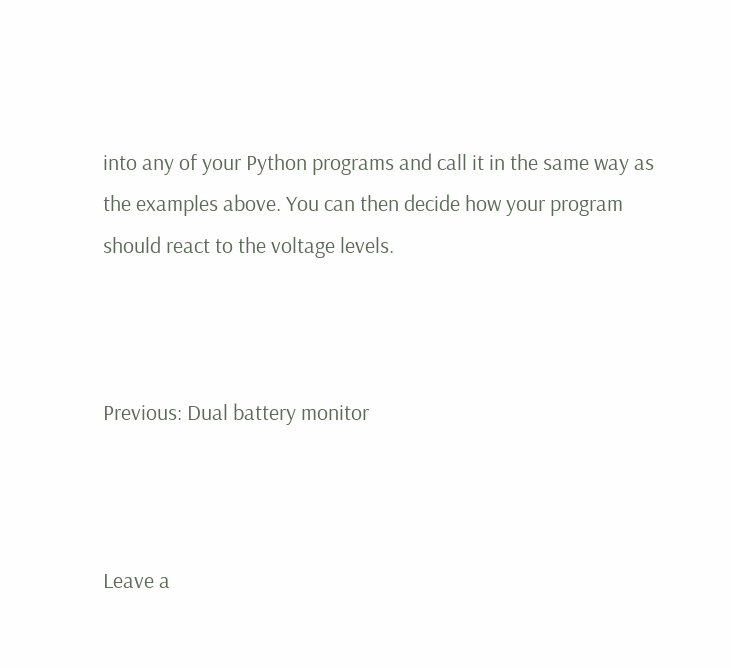into any of your Python programs and call it in the same way as the examples above. You can then decide how your program should react to the voltage levels.



Previous: Dual battery monitor



Leave a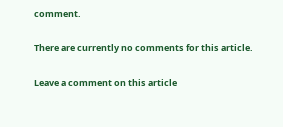comment.

There are currently no comments for this article.

Leave a comment on this article